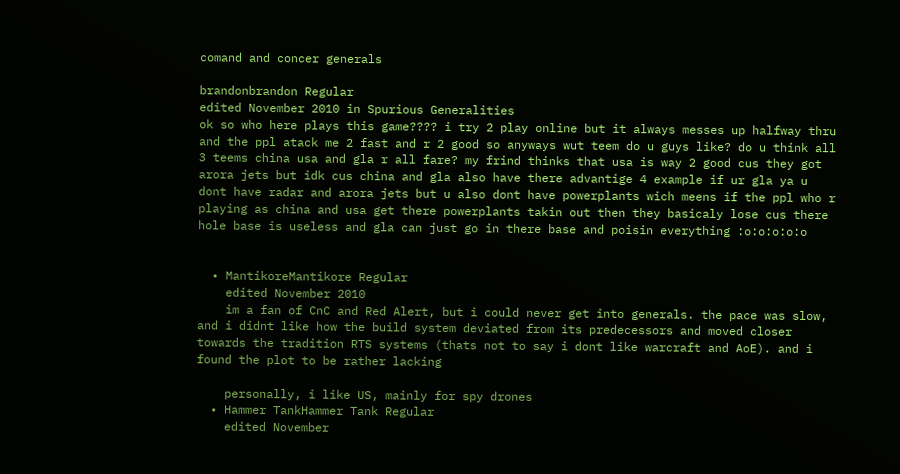comand and concer generals

brandonbrandon Regular
edited November 2010 in Spurious Generalities
ok so who here plays this game???? i try 2 play online but it always messes up halfway thru and the ppl atack me 2 fast and r 2 good so anyways wut teem do u guys like? do u think all 3 teems china usa and gla r all fare? my frind thinks that usa is way 2 good cus they got arora jets but idk cus china and gla also have there advantige 4 example if ur gla ya u dont have radar and arora jets but u also dont have powerplants wich meens if the ppl who r playing as china and usa get there powerplants takin out then they basicaly lose cus there hole base is useless and gla can just go in there base and poisin everything :o:o:o:o:o


  • MantikoreMantikore Regular
    edited November 2010
    im a fan of CnC and Red Alert, but i could never get into generals. the pace was slow, and i didnt like how the build system deviated from its predecessors and moved closer towards the tradition RTS systems (thats not to say i dont like warcraft and AoE). and i found the plot to be rather lacking

    personally, i like US, mainly for spy drones
  • Hammer TankHammer Tank Regular
    edited November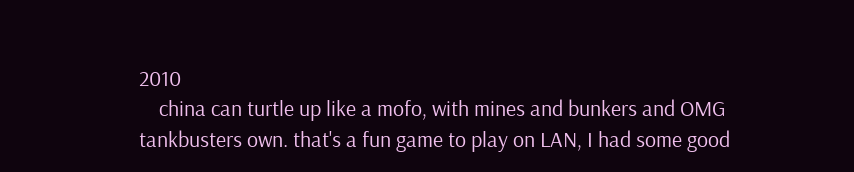2010
    china can turtle up like a mofo, with mines and bunkers and OMG tankbusters own. that's a fun game to play on LAN, I had some good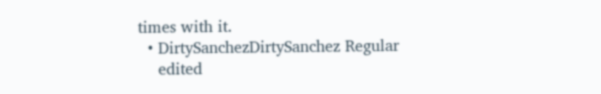times with it.
  • DirtySanchezDirtySanchez Regular
    edited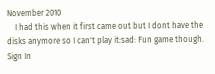November 2010
    I had this when it first came out but I dont have the disks anymore so I can't play it:sad: Fun game though.
Sign In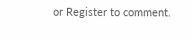or Register to comment.